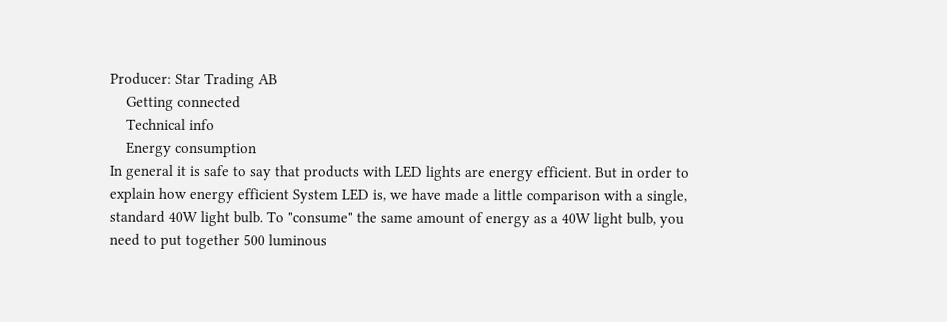Producer: Star Trading AB
    Getting connected
    Technical info
    Energy consumption
In general it is safe to say that products with LED lights are energy efficient. But in order to explain how energy efficient System LED is, we have made a little comparison with a single, standard 40W light bulb. To "consume" the same amount of energy as a 40W light bulb, you need to put together 500 luminous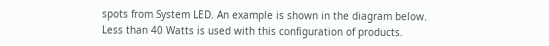spots from System LED. An example is shown in the diagram below. Less than 40 Watts is used with this configuration of products.